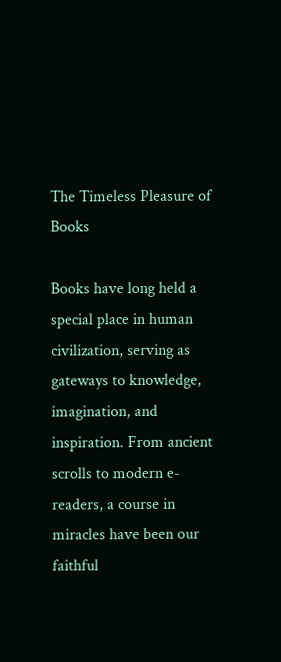The Timeless Pleasure of Books

Books have long held a special place in human civilization, serving as gateways to knowledge, imagination, and inspiration. From ancient scrolls to modern e-readers, a course in miracles have been our faithful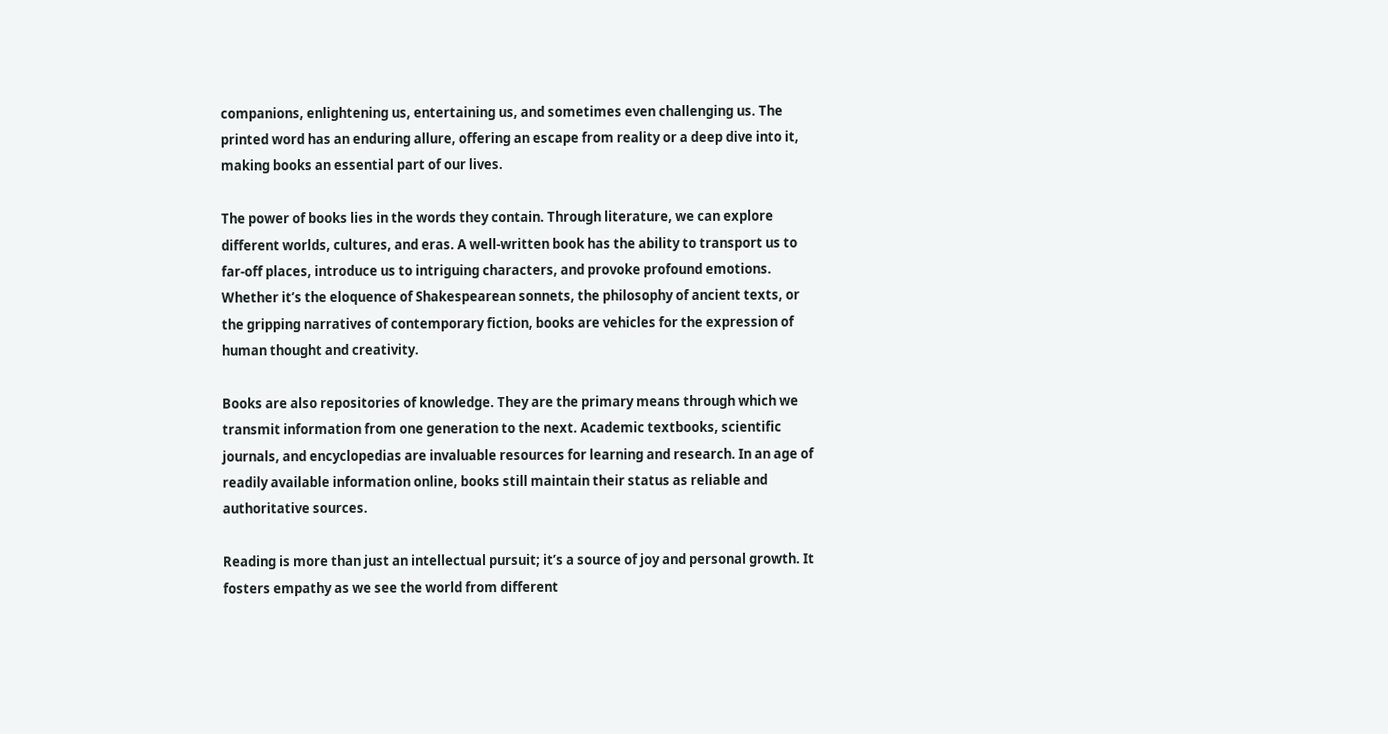companions, enlightening us, entertaining us, and sometimes even challenging us. The printed word has an enduring allure, offering an escape from reality or a deep dive into it, making books an essential part of our lives.

The power of books lies in the words they contain. Through literature, we can explore different worlds, cultures, and eras. A well-written book has the ability to transport us to far-off places, introduce us to intriguing characters, and provoke profound emotions. Whether it’s the eloquence of Shakespearean sonnets, the philosophy of ancient texts, or the gripping narratives of contemporary fiction, books are vehicles for the expression of human thought and creativity.

Books are also repositories of knowledge. They are the primary means through which we transmit information from one generation to the next. Academic textbooks, scientific journals, and encyclopedias are invaluable resources for learning and research. In an age of readily available information online, books still maintain their status as reliable and authoritative sources.

Reading is more than just an intellectual pursuit; it’s a source of joy and personal growth. It fosters empathy as we see the world from different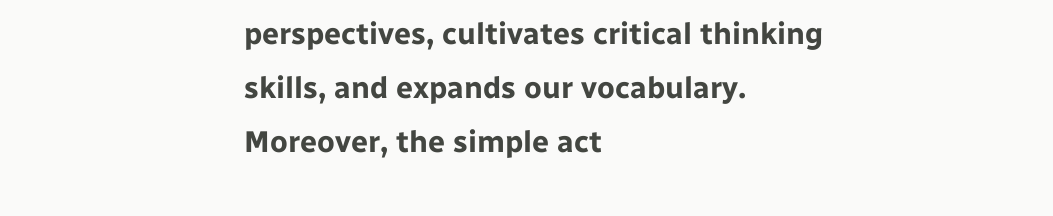perspectives, cultivates critical thinking skills, and expands our vocabulary. Moreover, the simple act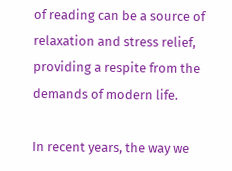of reading can be a source of relaxation and stress relief, providing a respite from the demands of modern life.

In recent years, the way we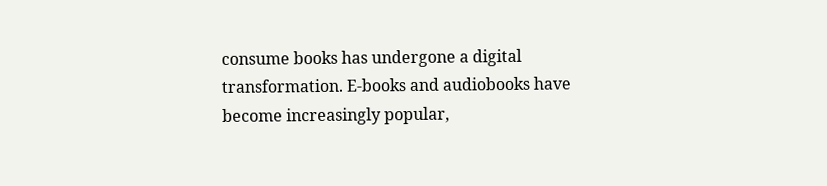consume books has undergone a digital transformation. E-books and audiobooks have become increasingly popular,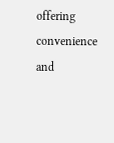offering convenience and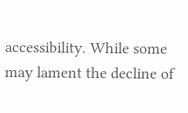accessibility. While some may lament the decline of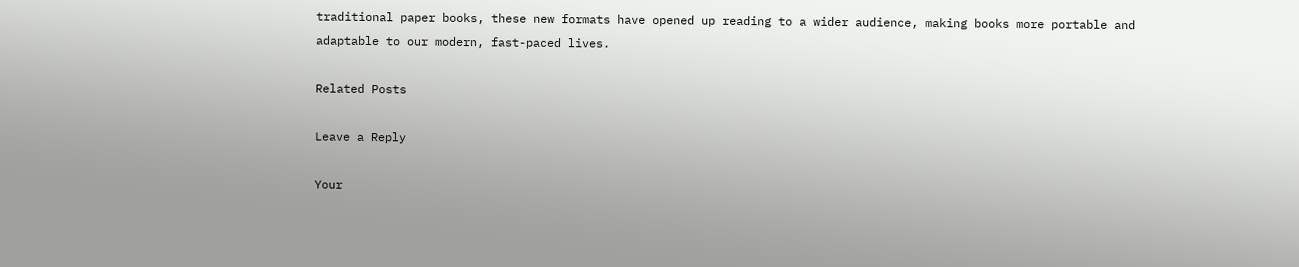traditional paper books, these new formats have opened up reading to a wider audience, making books more portable and adaptable to our modern, fast-paced lives.

Related Posts

Leave a Reply

Your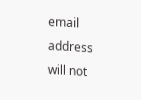email address will not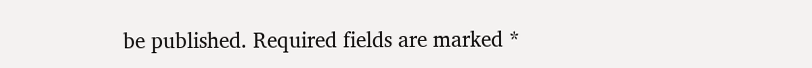be published. Required fields are marked *